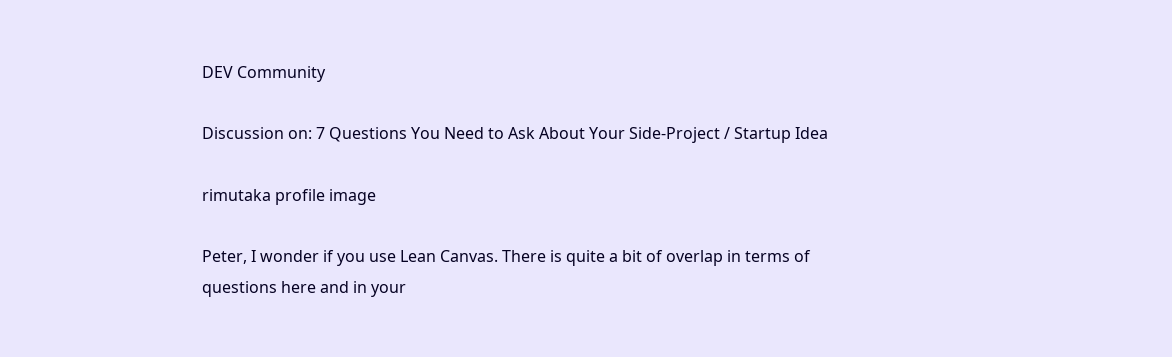DEV Community

Discussion on: 7 Questions You Need to Ask About Your Side-Project / Startup Idea

rimutaka profile image

Peter, I wonder if you use Lean Canvas. There is quite a bit of overlap in terms of questions here and in your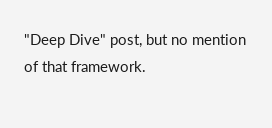"Deep Dive" post, but no mention of that framework.